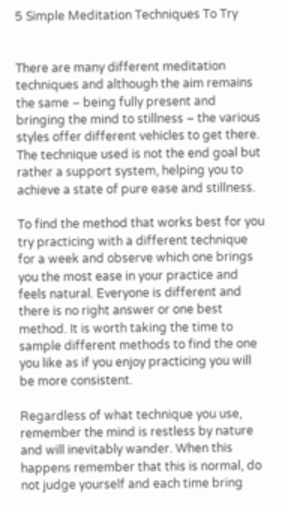5 Simple Meditation Techniques To Try


There are many different meditation techniques and although the aim remains the same – being fully present and bringing the mind to stillness – the various styles offer different vehicles to get there. The technique used is not the end goal but rather a support system, helping you to achieve a state of pure ease and stillness.

To find the method that works best for you try practicing with a different technique for a week and observe which one brings you the most ease in your practice and feels natural. Everyone is different and there is no right answer or one best method. It is worth taking the time to sample different methods to find the one you like as if you enjoy practicing you will be more consistent.

Regardless of what technique you use, remember the mind is restless by nature and will inevitably wander. When this happens remember that this is normal, do not judge yourself and each time bring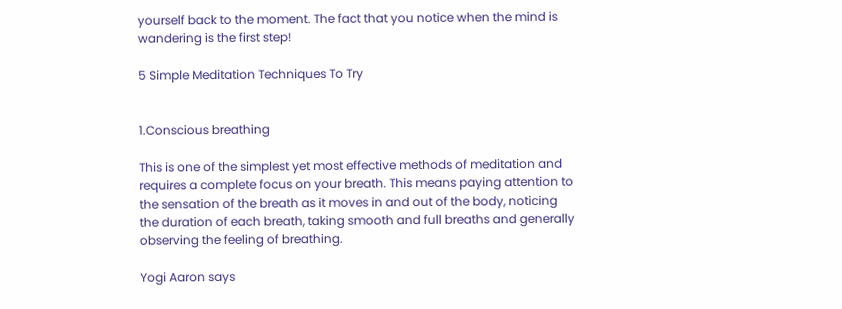yourself back to the moment. The fact that you notice when the mind is wandering is the first step!

5 Simple Meditation Techniques To Try


1.Conscious breathing

This is one of the simplest yet most effective methods of meditation and requires a complete focus on your breath. This means paying attention to the sensation of the breath as it moves in and out of the body, noticing the duration of each breath, taking smooth and full breaths and generally observing the feeling of breathing.

Yogi Aaron says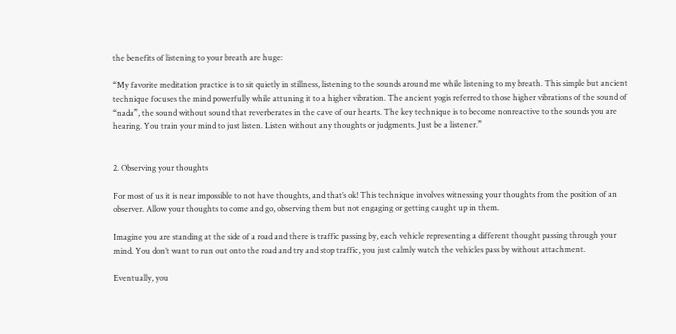the benefits of listening to your breath are huge:

“My favorite meditation practice is to sit quietly in stillness, listening to the sounds around me while listening to my breath. This simple but ancient technique focuses the mind powerfully while attuning it to a higher vibration. The ancient yogis referred to those higher vibrations of the sound of “nada”, the sound without sound that reverberates in the cave of our hearts. The key technique is to become nonreactive to the sounds you are hearing. You train your mind to just listen. Listen without any thoughts or judgments. Just be a listener.”


2. Observing your thoughts

For most of us it is near impossible to not have thoughts, and that’s ok! This technique involves witnessing your thoughts from the position of an observer. Allow your thoughts to come and go, observing them but not engaging or getting caught up in them.

Imagine you are standing at the side of a road and there is traffic passing by, each vehicle representing a different thought passing through your mind. You don’t want to run out onto the road and try and stop traffic, you just calmly watch the vehicles pass by without attachment.

Eventually, you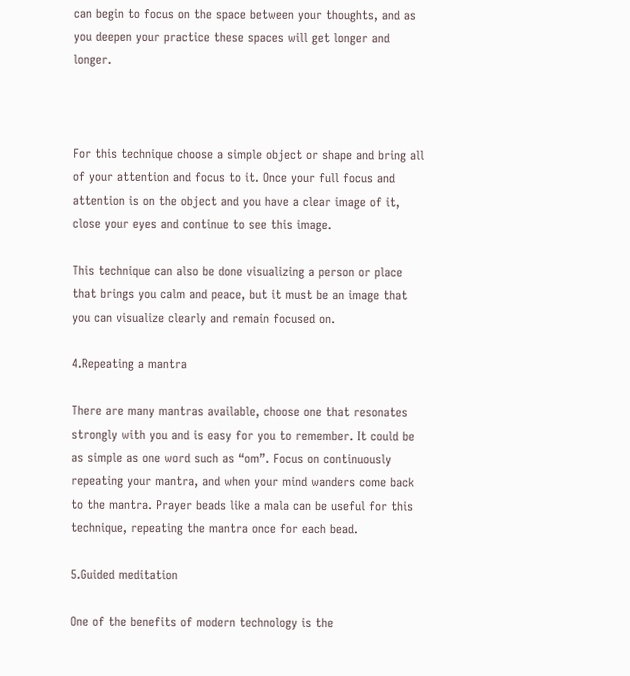can begin to focus on the space between your thoughts, and as you deepen your practice these spaces will get longer and longer.



For this technique choose a simple object or shape and bring all of your attention and focus to it. Once your full focus and attention is on the object and you have a clear image of it, close your eyes and continue to see this image.

This technique can also be done visualizing a person or place that brings you calm and peace, but it must be an image that you can visualize clearly and remain focused on.

4.Repeating a mantra

There are many mantras available, choose one that resonates strongly with you and is easy for you to remember. It could be as simple as one word such as “om”. Focus on continuously repeating your mantra, and when your mind wanders come back to the mantra. Prayer beads like a mala can be useful for this technique, repeating the mantra once for each bead.

5.Guided meditation

One of the benefits of modern technology is the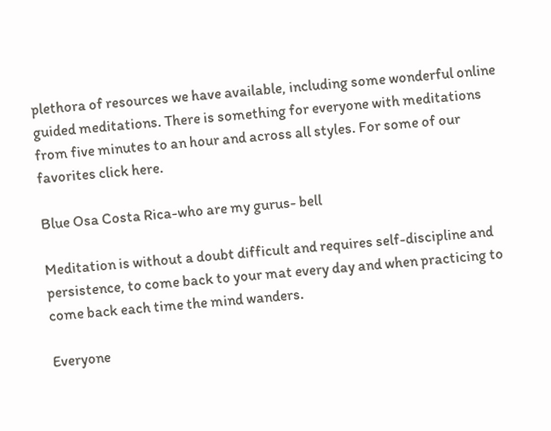plethora of resources we have available, including some wonderful online guided meditations. There is something for everyone with meditations from five minutes to an hour and across all styles. For some of our favorites click here.

Blue Osa Costa Rica-who are my gurus- bell

Meditation is without a doubt difficult and requires self-discipline and persistence, to come back to your mat every day and when practicing to come back each time the mind wanders.

Everyone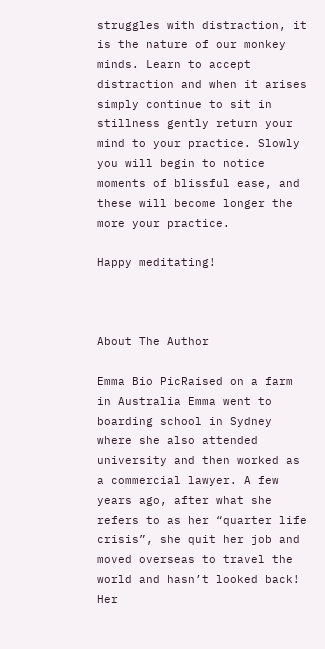struggles with distraction, it is the nature of our monkey minds. Learn to accept distraction and when it arises simply continue to sit in stillness gently return your mind to your practice. Slowly you will begin to notice moments of blissful ease, and these will become longer the more your practice.

Happy meditating!



About The Author

Emma Bio PicRaised on a farm in Australia Emma went to boarding school in Sydney where she also attended university and then worked as a commercial lawyer. A few years ago, after what she refers to as her “quarter life crisis”, she quit her job and moved overseas to travel the world and hasn’t looked back! Her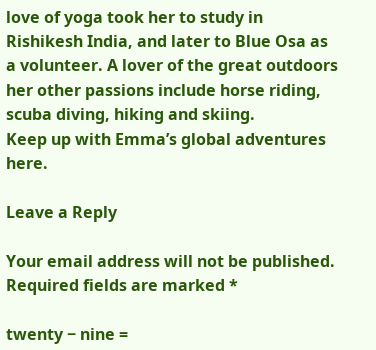love of yoga took her to study in Rishikesh India, and later to Blue Osa as a volunteer. A lover of the great outdoors her other passions include horse riding, scuba diving, hiking and skiing.
Keep up with Emma’s global adventures here.

Leave a Reply

Your email address will not be published. Required fields are marked *

twenty − nine =